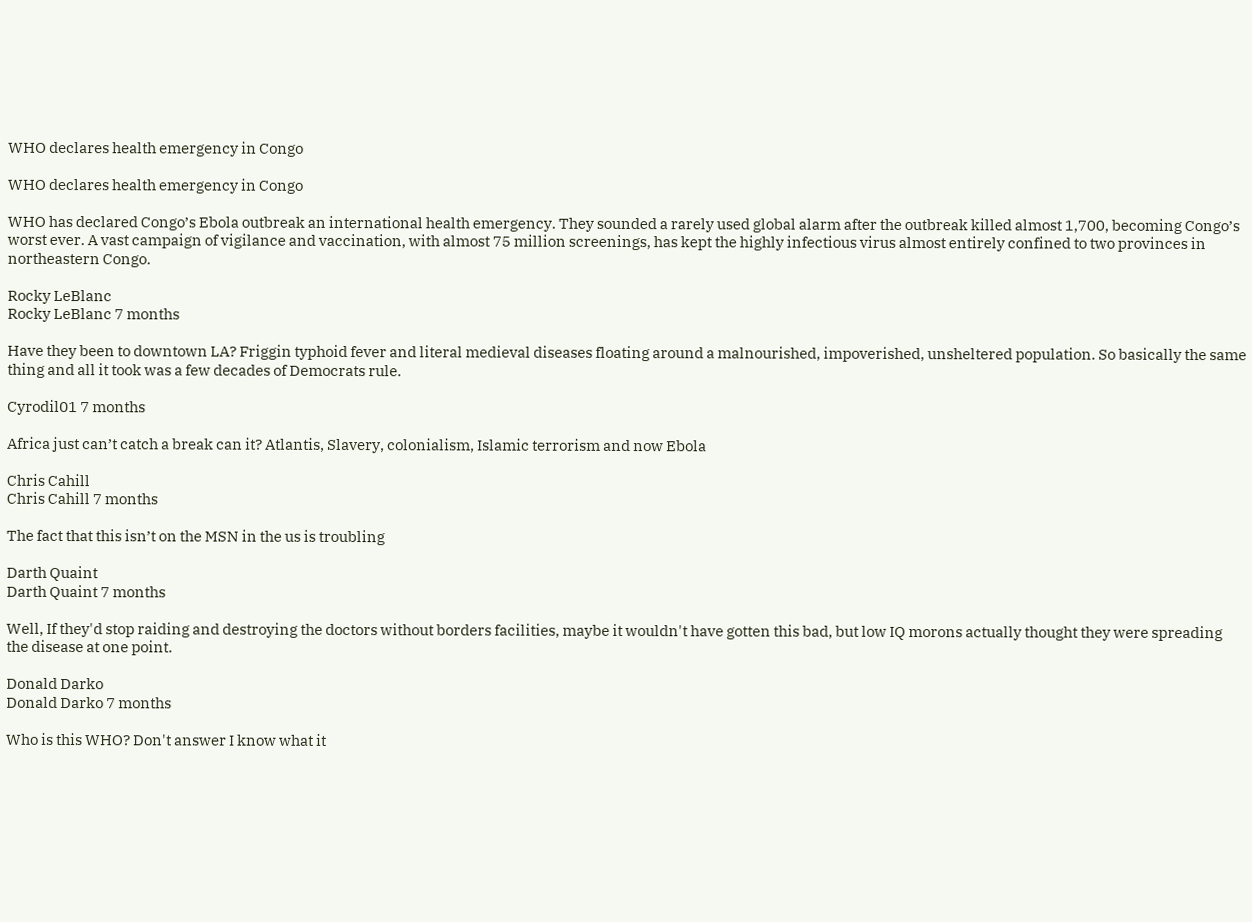WHO declares health emergency in Congo

WHO declares health emergency in Congo

WHO has declared Congo’s Ebola outbreak an international health emergency. They sounded a rarely used global alarm after the outbreak killed almost 1,700, becoming Congo’s worst ever. A vast campaign of vigilance and vaccination, with almost 75 million screenings, has kept the highly infectious virus almost entirely confined to two provinces in northeastern Congo.

Rocky LeBlanc
Rocky LeBlanc 7 months

Have they been to downtown LA? Friggin typhoid fever and literal medieval diseases floating around a malnourished, impoverished, unsheltered population. So basically the same thing and all it took was a few decades of Democrats rule.

Cyrodil01 7 months

Africa just can’t catch a break can it? Atlantis, Slavery, colonialism, Islamic terrorism and now Ebola

Chris Cahill
Chris Cahill 7 months

The fact that this isn’t on the MSN in the us is troubling

Darth Quaint
Darth Quaint 7 months

Well, If they'd stop raiding and destroying the doctors without borders facilities, maybe it wouldn't have gotten this bad, but low IQ morons actually thought they were spreading the disease at one point.

Donald Darko
Donald Darko 7 months

Who is this WHO? Don't answer I know what it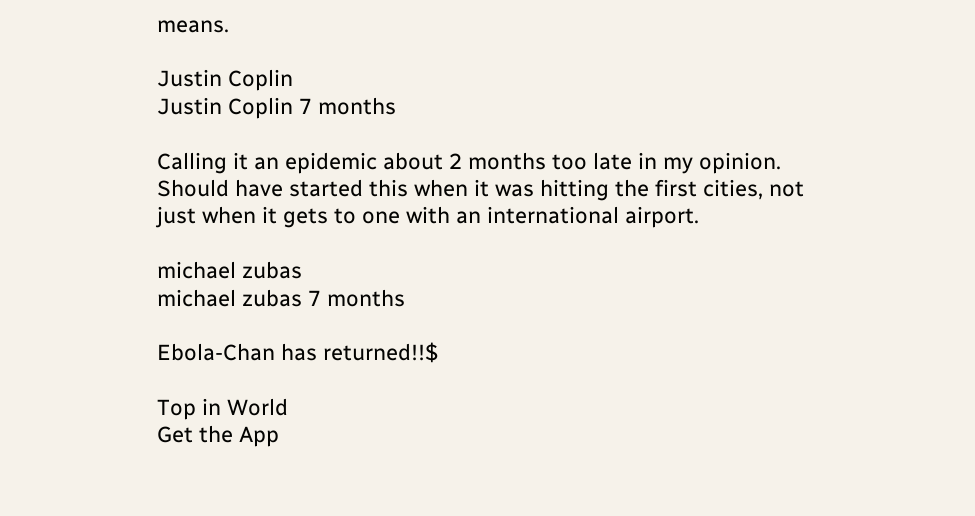means.

Justin Coplin
Justin Coplin 7 months

Calling it an epidemic about 2 months too late in my opinion. Should have started this when it was hitting the first cities, not just when it gets to one with an international airport.

michael zubas
michael zubas 7 months

Ebola-Chan has returned!!$

Top in World
Get the App